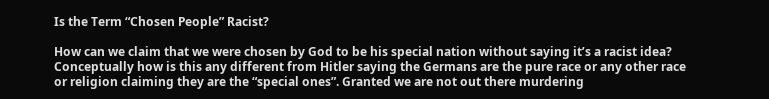Is the Term “Chosen People” Racist?

How can we claim that we were chosen by God to be his special nation without saying it’s a racist idea? Conceptually how is this any different from Hitler saying the Germans are the pure race or any other race or religion claiming they are the “special ones”. Granted we are not out there murdering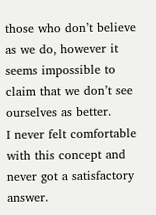those who don’t believe as we do, however it seems impossible to claim that we don’t see ourselves as better.
I never felt comfortable with this concept and never got a satisfactory answer.